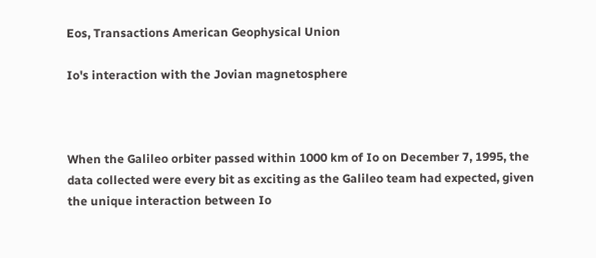Eos, Transactions American Geophysical Union

Io's interaction with the Jovian magnetosphere



When the Galileo orbiter passed within 1000 km of Io on December 7, 1995, the data collected were every bit as exciting as the Galileo team had expected, given the unique interaction between Io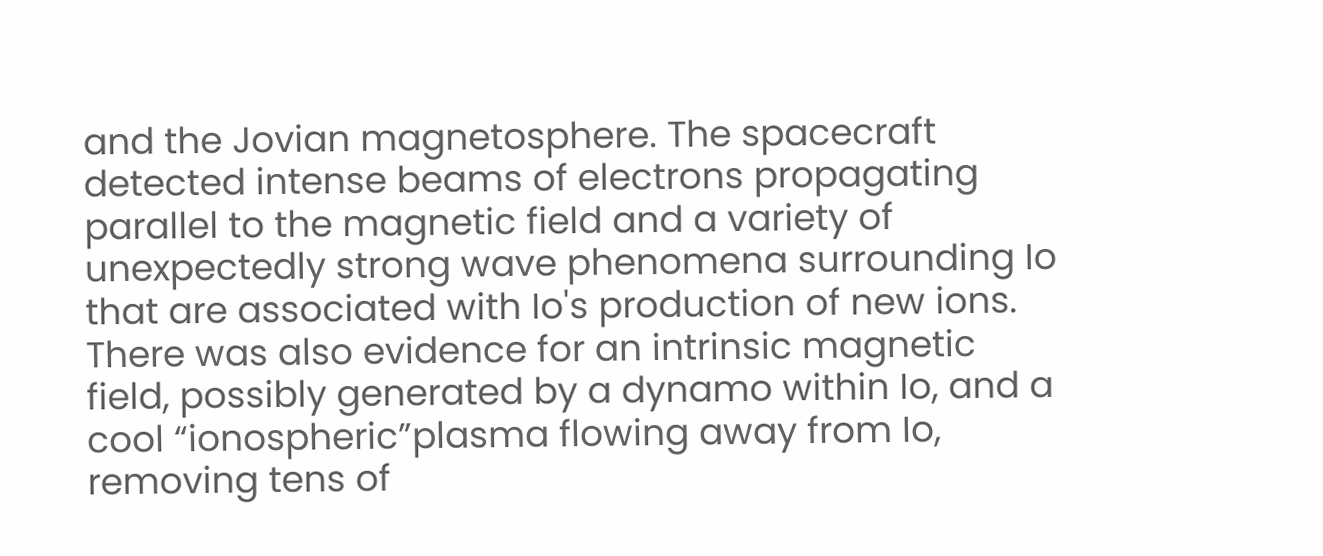and the Jovian magnetosphere. The spacecraft detected intense beams of electrons propagating parallel to the magnetic field and a variety of unexpectedly strong wave phenomena surrounding Io that are associated with Io's production of new ions. There was also evidence for an intrinsic magnetic field, possibly generated by a dynamo within Io, and a cool “ionospheric”plasma flowing away from Io, removing tens of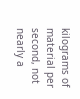kilograms of material per second, not nearly a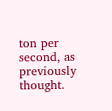ton per second, as previously thought.